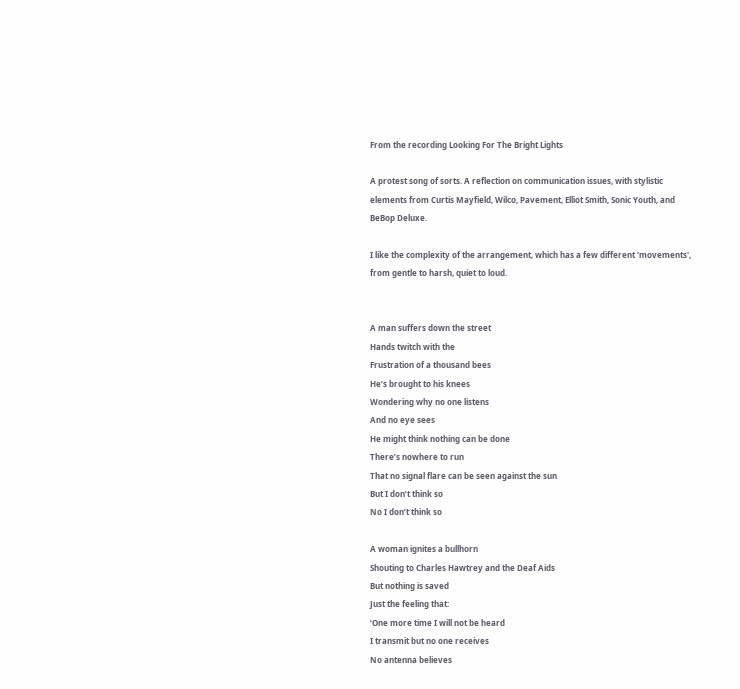From the recording Looking For The Bright Lights

A protest song of sorts. A reflection on communication issues, with stylistic elements from Curtis Mayfield, Wilco, Pavement, Elliot Smith, Sonic Youth, and BeBop Deluxe.

I like the complexity of the arrangement, which has a few different 'movements', from gentle to harsh, quiet to loud.


A man suffers down the street
Hands twitch with the
Frustration of a thousand bees
He’s brought to his knees
Wondering why no one listens
And no eye sees
He might think nothing can be done
There’s nowhere to run
That no signal flare can be seen against the sun
But I don’t think so
No I don’t think so

A woman ignites a bullhorn
Shouting to Charles Hawtrey and the Deaf Aids
But nothing is saved
Just the feeling that:
‘One more time I will not be heard
I transmit but no one receives
No antenna believes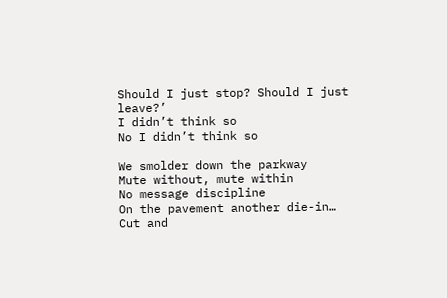Should I just stop? Should I just leave?’
I didn’t think so
No I didn’t think so

We smolder down the parkway
Mute without, mute within
No message discipline
On the pavement another die-in…
Cut and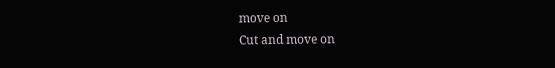move on
Cut and move on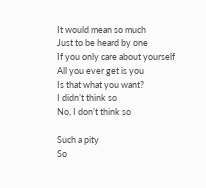It would mean so much
Just to be heard by one
If you only care about yourself
All you ever get is you
Is that what you want?
I didn’t think so
No, I don’t think so

Such a pity
So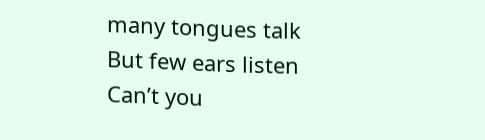many tongues talk
But few ears listen
Can’t you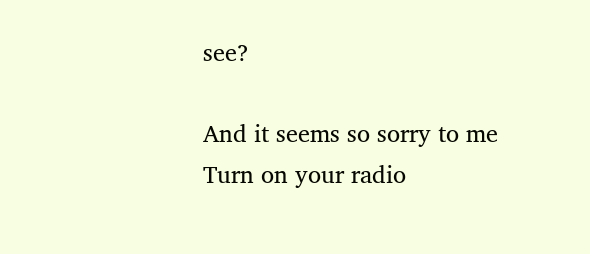see?

And it seems so sorry to me
Turn on your radio